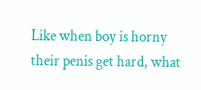Like when boy is horny their penis get hard, what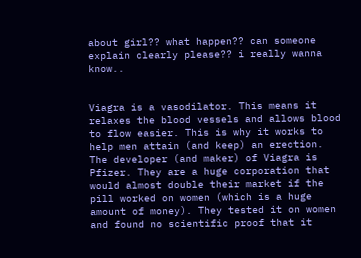about girl?? what happen?? can someone explain clearly please?? i really wanna know..


Viagra is a vasodilator. This means it relaxes the blood vessels and allows blood to flow easier. This is why it works to help men attain (and keep) an erection.
The developer (and maker) of Viagra is Pfizer. They are a huge corporation that would almost double their market if the pill worked on women (which is a huge amount of money). They tested it on women and found no scientific proof that it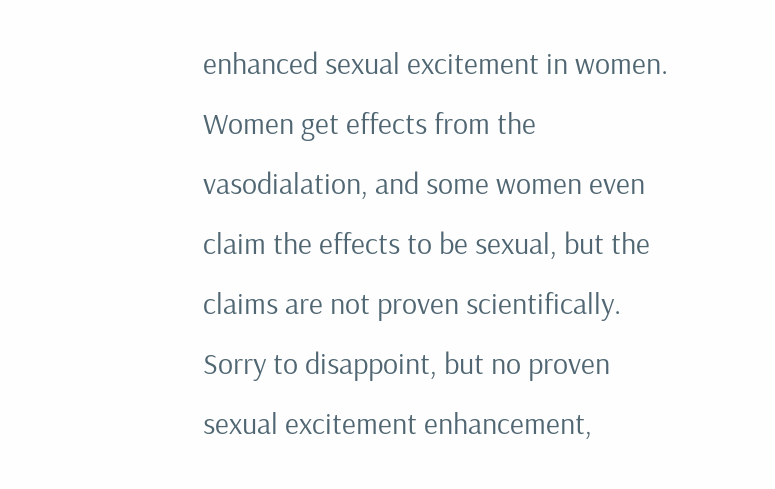enhanced sexual excitement in women.
Women get effects from the vasodialation, and some women even claim the effects to be sexual, but the claims are not proven scientifically.
Sorry to disappoint, but no proven sexual excitement enhancement,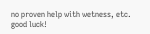no proven help with wetness, etc.
good luck!